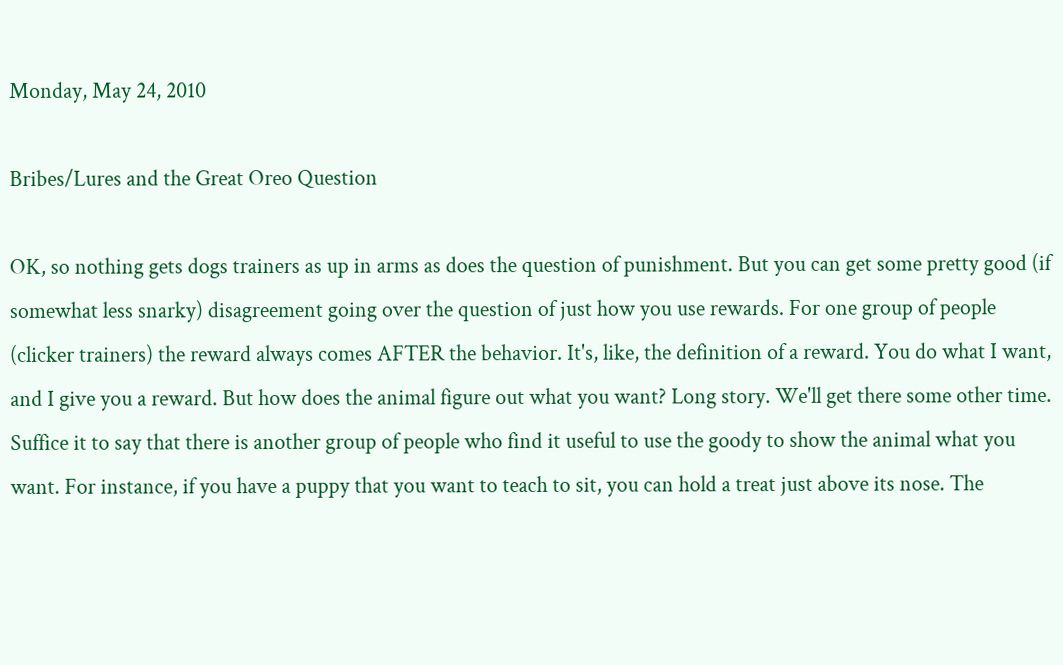Monday, May 24, 2010

Bribes/Lures and the Great Oreo Question

OK, so nothing gets dogs trainers as up in arms as does the question of punishment. But you can get some pretty good (if somewhat less snarky) disagreement going over the question of just how you use rewards. For one group of people (clicker trainers) the reward always comes AFTER the behavior. It's, like, the definition of a reward. You do what I want, and I give you a reward. But how does the animal figure out what you want? Long story. We'll get there some other time. Suffice it to say that there is another group of people who find it useful to use the goody to show the animal what you want. For instance, if you have a puppy that you want to teach to sit, you can hold a treat just above its nose. The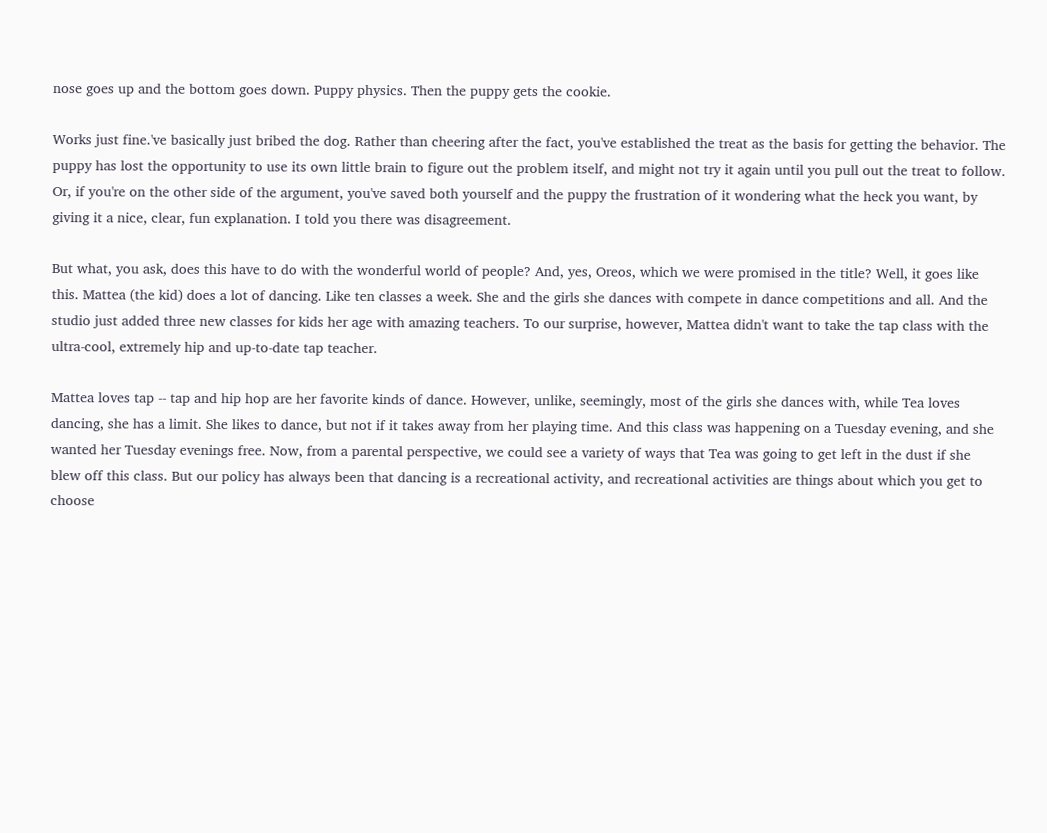nose goes up and the bottom goes down. Puppy physics. Then the puppy gets the cookie.

Works just fine.'ve basically just bribed the dog. Rather than cheering after the fact, you've established the treat as the basis for getting the behavior. The puppy has lost the opportunity to use its own little brain to figure out the problem itself, and might not try it again until you pull out the treat to follow. Or, if you're on the other side of the argument, you've saved both yourself and the puppy the frustration of it wondering what the heck you want, by giving it a nice, clear, fun explanation. I told you there was disagreement.

But what, you ask, does this have to do with the wonderful world of people? And, yes, Oreos, which we were promised in the title? Well, it goes like this. Mattea (the kid) does a lot of dancing. Like ten classes a week. She and the girls she dances with compete in dance competitions and all. And the studio just added three new classes for kids her age with amazing teachers. To our surprise, however, Mattea didn't want to take the tap class with the ultra-cool, extremely hip and up-to-date tap teacher.

Mattea loves tap -- tap and hip hop are her favorite kinds of dance. However, unlike, seemingly, most of the girls she dances with, while Tea loves dancing, she has a limit. She likes to dance, but not if it takes away from her playing time. And this class was happening on a Tuesday evening, and she wanted her Tuesday evenings free. Now, from a parental perspective, we could see a variety of ways that Tea was going to get left in the dust if she blew off this class. But our policy has always been that dancing is a recreational activity, and recreational activities are things about which you get to choose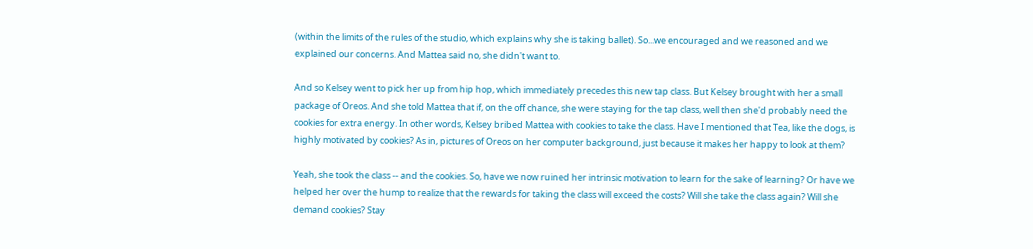(within the limits of the rules of the studio, which explains why she is taking ballet). So...we encouraged and we reasoned and we explained our concerns. And Mattea said no, she didn't want to.

And so Kelsey went to pick her up from hip hop, which immediately precedes this new tap class. But Kelsey brought with her a small package of Oreos. And she told Mattea that if, on the off chance, she were staying for the tap class, well then she'd probably need the cookies for extra energy. In other words, Kelsey bribed Mattea with cookies to take the class. Have I mentioned that Tea, like the dogs, is highly motivated by cookies? As in, pictures of Oreos on her computer background, just because it makes her happy to look at them?

Yeah, she took the class -- and the cookies. So, have we now ruined her intrinsic motivation to learn for the sake of learning? Or have we helped her over the hump to realize that the rewards for taking the class will exceed the costs? Will she take the class again? Will she demand cookies? Stay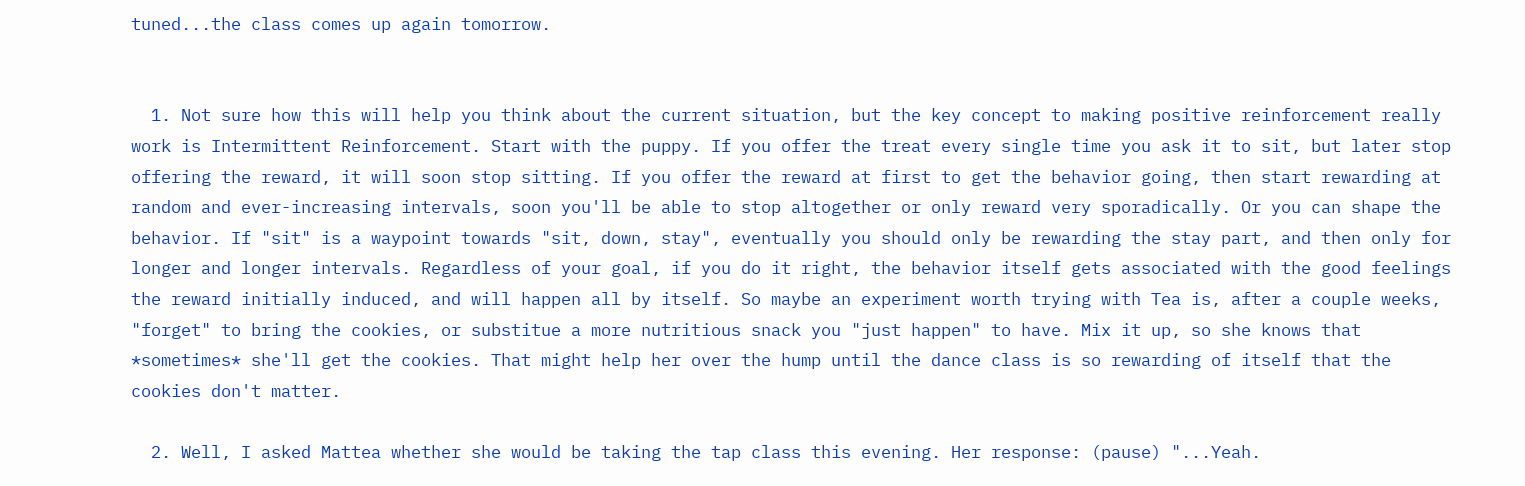tuned...the class comes up again tomorrow.


  1. Not sure how this will help you think about the current situation, but the key concept to making positive reinforcement really work is Intermittent Reinforcement. Start with the puppy. If you offer the treat every single time you ask it to sit, but later stop offering the reward, it will soon stop sitting. If you offer the reward at first to get the behavior going, then start rewarding at random and ever-increasing intervals, soon you'll be able to stop altogether or only reward very sporadically. Or you can shape the behavior. If "sit" is a waypoint towards "sit, down, stay", eventually you should only be rewarding the stay part, and then only for longer and longer intervals. Regardless of your goal, if you do it right, the behavior itself gets associated with the good feelings the reward initially induced, and will happen all by itself. So maybe an experiment worth trying with Tea is, after a couple weeks, "forget" to bring the cookies, or substitue a more nutritious snack you "just happen" to have. Mix it up, so she knows that *sometimes* she'll get the cookies. That might help her over the hump until the dance class is so rewarding of itself that the cookies don't matter.

  2. Well, I asked Mattea whether she would be taking the tap class this evening. Her response: (pause) "...Yeah.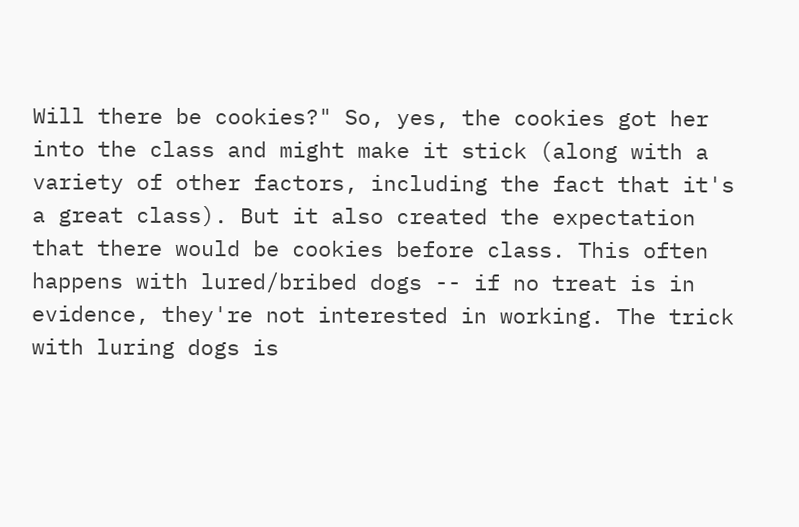Will there be cookies?" So, yes, the cookies got her into the class and might make it stick (along with a variety of other factors, including the fact that it's a great class). But it also created the expectation that there would be cookies before class. This often happens with lured/bribed dogs -- if no treat is in evidence, they're not interested in working. The trick with luring dogs is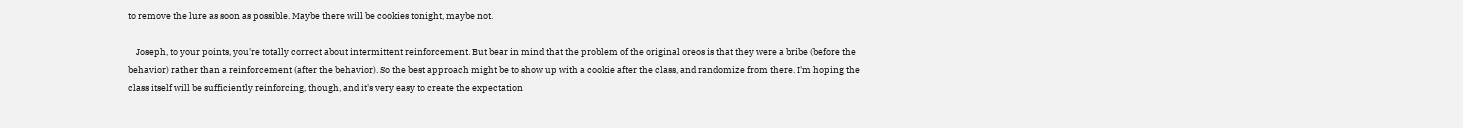to remove the lure as soon as possible. Maybe there will be cookies tonight, maybe not.

    Joseph, to your points, you're totally correct about intermittent reinforcement. But bear in mind that the problem of the original oreos is that they were a bribe (before the behavior) rather than a reinforcement (after the behavior). So the best approach might be to show up with a cookie after the class, and randomize from there. I'm hoping the class itself will be sufficiently reinforcing, though, and it's very easy to create the expectation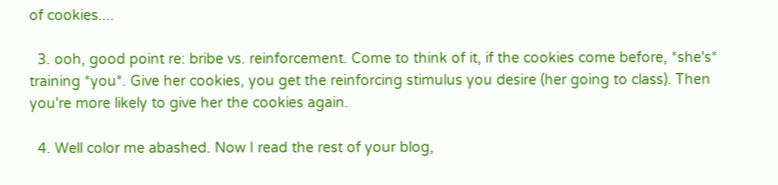of cookies....

  3. ooh, good point re: bribe vs. reinforcement. Come to think of it, if the cookies come before, *she's* training *you*. Give her cookies, you get the reinforcing stimulus you desire (her going to class). Then you're more likely to give her the cookies again.

  4. Well color me abashed. Now I read the rest of your blog,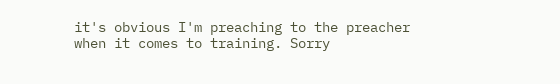it's obvious I'm preaching to the preacher when it comes to training. Sorry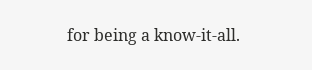for being a know-it-all.